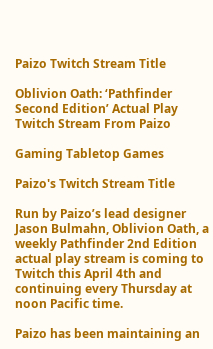Paizo Twitch Stream Title

Oblivion Oath: ‘Pathfinder Second Edition’ Actual Play Twitch Stream From Paizo

Gaming Tabletop Games

Paizo's Twitch Stream Title

Run by Paizo’s lead designer Jason Bulmahn, Oblivion Oath, a weekly Pathfinder 2nd Edition actual play stream is coming to Twitch this April 4th and continuing every Thursday at noon Pacific time.

Paizo has been maintaining an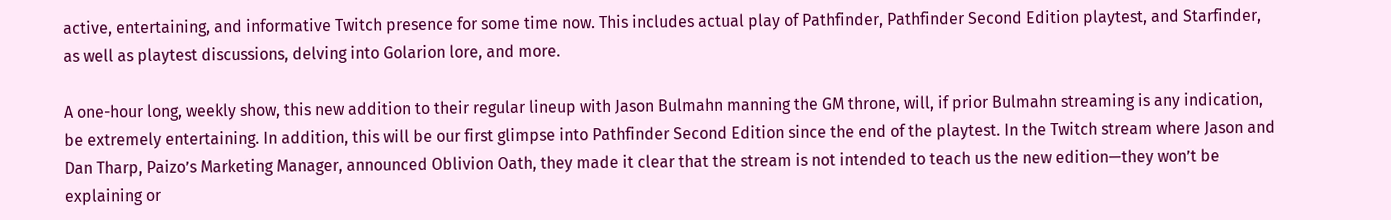active, entertaining, and informative Twitch presence for some time now. This includes actual play of Pathfinder, Pathfinder Second Edition playtest, and Starfinder, as well as playtest discussions, delving into Golarion lore, and more.

A one-hour long, weekly show, this new addition to their regular lineup with Jason Bulmahn manning the GM throne, will, if prior Bulmahn streaming is any indication, be extremely entertaining. In addition, this will be our first glimpse into Pathfinder Second Edition since the end of the playtest. In the Twitch stream where Jason and Dan Tharp, Paizo’s Marketing Manager, announced Oblivion Oath, they made it clear that the stream is not intended to teach us the new edition—they won’t be explaining or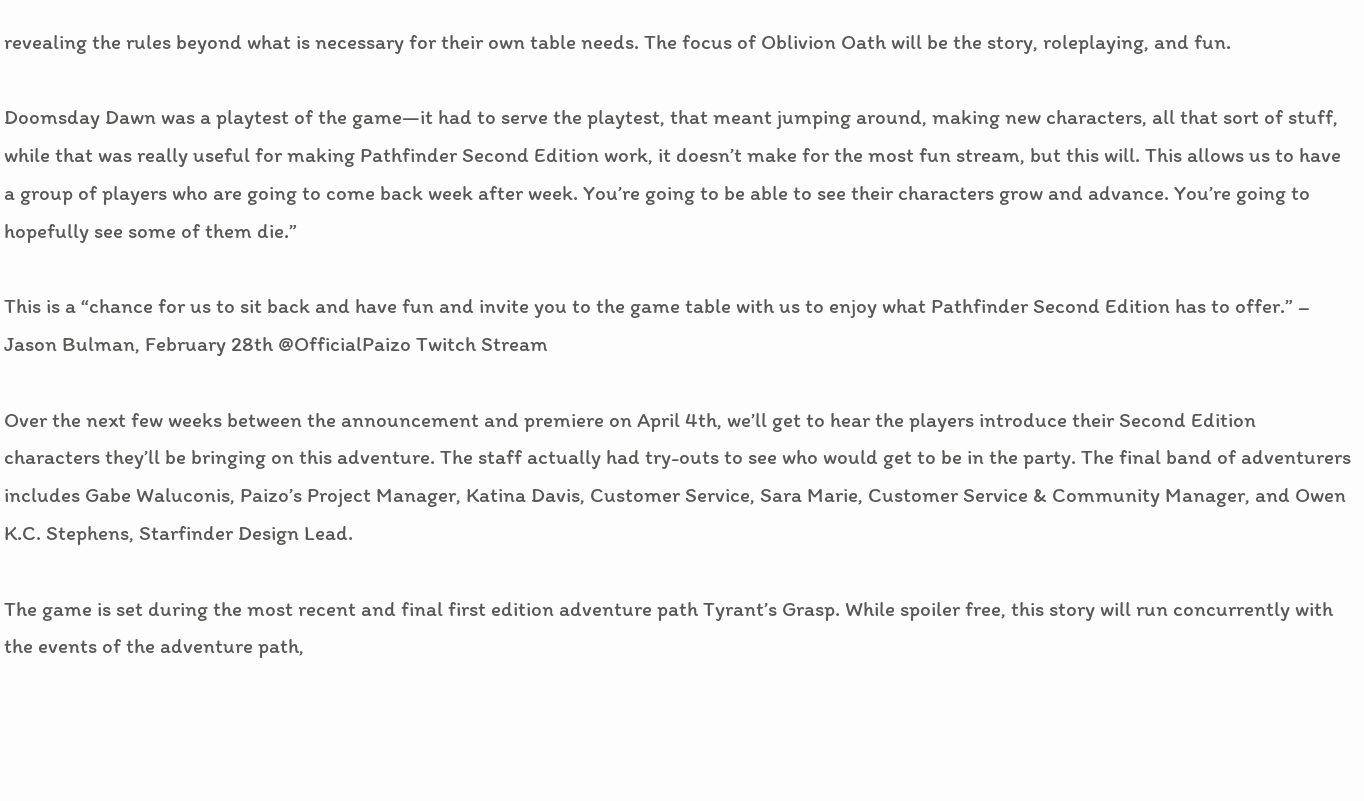revealing the rules beyond what is necessary for their own table needs. The focus of Oblivion Oath will be the story, roleplaying, and fun.

Doomsday Dawn was a playtest of the game—it had to serve the playtest, that meant jumping around, making new characters, all that sort of stuff, while that was really useful for making Pathfinder Second Edition work, it doesn’t make for the most fun stream, but this will. This allows us to have a group of players who are going to come back week after week. You’re going to be able to see their characters grow and advance. You’re going to hopefully see some of them die.”

This is a “chance for us to sit back and have fun and invite you to the game table with us to enjoy what Pathfinder Second Edition has to offer.” – Jason Bulman, February 28th @OfficialPaizo Twitch Stream

Over the next few weeks between the announcement and premiere on April 4th, we’ll get to hear the players introduce their Second Edition characters they’ll be bringing on this adventure. The staff actually had try-outs to see who would get to be in the party. The final band of adventurers includes Gabe Waluconis, Paizo’s Project Manager, Katina Davis, Customer Service, Sara Marie, Customer Service & Community Manager, and Owen K.C. Stephens, Starfinder Design Lead.

The game is set during the most recent and final first edition adventure path Tyrant’s Grasp. While spoiler free, this story will run concurrently with the events of the adventure path,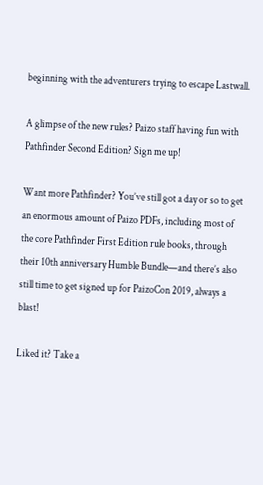beginning with the adventurers trying to escape Lastwall.

A glimpse of the new rules? Paizo staff having fun with Pathfinder Second Edition? Sign me up!

Want more Pathfinder? You’ve still got a day or so to get an enormous amount of Paizo PDFs, including most of the core Pathfinder First Edition rule books, through their 10th anniversary Humble Bundle—and there’s also still time to get signed up for PaizoCon 2019, always a blast!

Liked it? Take a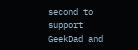second to support GeekDad and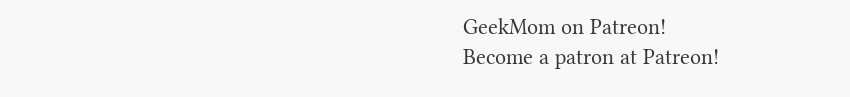GeekMom on Patreon!
Become a patron at Patreon!